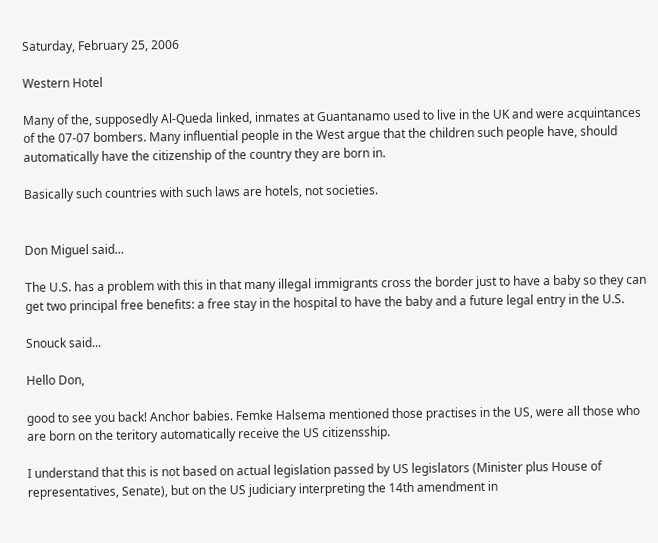Saturday, February 25, 2006

Western Hotel

Many of the, supposedly Al-Queda linked, inmates at Guantanamo used to live in the UK and were acquintances of the 07-07 bombers. Many influential people in the West argue that the children such people have, should automatically have the citizenship of the country they are born in.

Basically such countries with such laws are hotels, not societies.


Don Miguel said...

The U.S. has a problem with this in that many illegal immigrants cross the border just to have a baby so they can get two principal free benefits: a free stay in the hospital to have the baby and a future legal entry in the U.S.

Snouck said...

Hello Don,

good to see you back! Anchor babies. Femke Halsema mentioned those practises in the US, were all those who are born on the teritory automatically receive the US citizensship.

I understand that this is not based on actual legislation passed by US legislators (Minister plus House of representatives, Senate), but on the US judiciary interpreting the 14th amendment in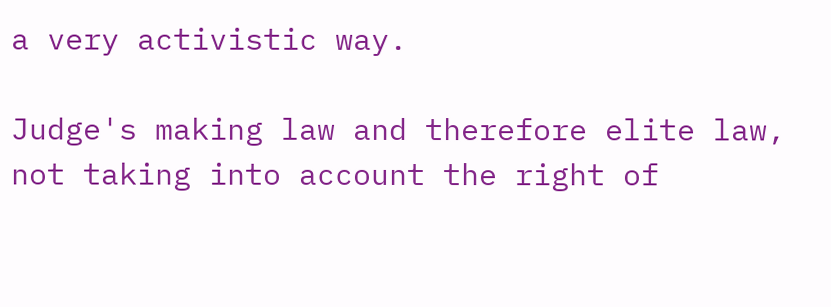a very activistic way.

Judge's making law and therefore elite law, not taking into account the right of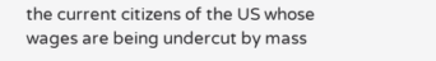the current citizens of the US whose wages are being undercut by mass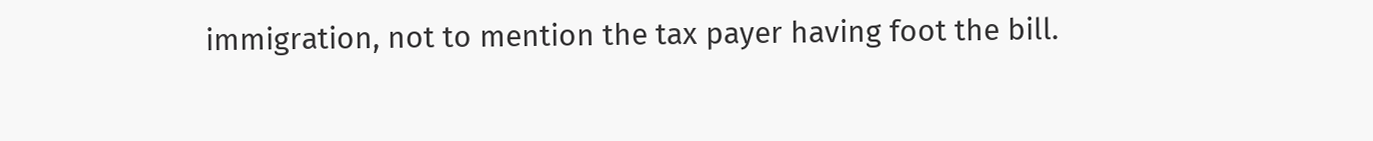immigration, not to mention the tax payer having foot the bill.